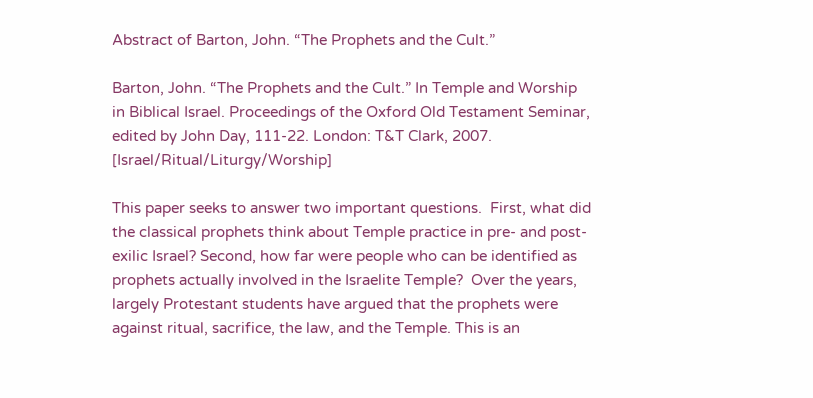Abstract of Barton, John. “The Prophets and the Cult.”

Barton, John. “The Prophets and the Cult.” In Temple and Worship in Biblical Israel. Proceedings of the Oxford Old Testament Seminar, edited by John Day, 111-22. London: T&T Clark, 2007. [Israel/Ritual/Liturgy/Worship]

This paper seeks to answer two important questions.  First, what did the classical prophets think about Temple practice in pre- and post-exilic Israel? Second, how far were people who can be identified as prophets actually involved in the Israelite Temple?  Over the years, largely Protestant students have argued that the prophets were against ritual, sacrifice, the law, and the Temple. This is an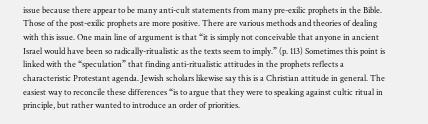issue because there appear to be many anti-cult statements from many pre-exilic prophets in the Bible.  Those of the post-exilic prophets are more positive. There are various methods and theories of dealing with this issue. One main line of argument is that “it is simply not conceivable that anyone in ancient Israel would have been so radically-ritualistic as the texts seem to imply.” (p. 113) Sometimes this point is linked with the “speculation” that finding anti-ritualistic attitudes in the prophets reflects a characteristic Protestant agenda. Jewish scholars likewise say this is a Christian attitude in general. The easiest way to reconcile these differences “is to argue that they were to speaking against cultic ritual in principle, but rather wanted to introduce an order of priorities.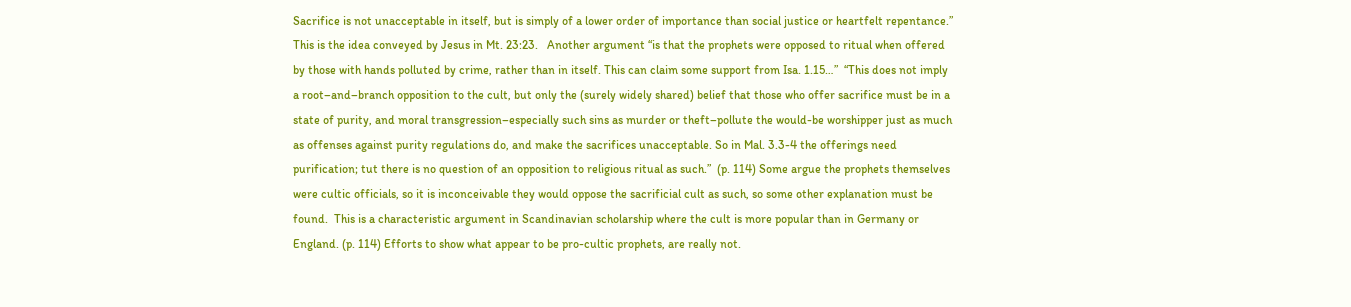Sacrifice is not unacceptable in itself, but is simply of a lower order of importance than social justice or heartfelt repentance.” This is the idea conveyed by Jesus in Mt. 23:23.   Another argument “is that the prophets were opposed to ritual when offered by those with hands polluted by crime, rather than in itself. This can claim some support from Isa. 1.15…”  “This does not imply a root–and–branch opposition to the cult, but only the (surely widely shared) belief that those who offer sacrifice must be in a state of purity, and moral transgression–especially such sins as murder or theft–pollute the would-be worshipper just as much as offenses against purity regulations do, and make the sacrifices unacceptable. So in Mal. 3.3-4 the offerings need purification; tut there is no question of an opposition to religious ritual as such.”  (p. 114) Some argue the prophets themselves were cultic officials, so it is inconceivable they would oppose the sacrificial cult as such, so some other explanation must be found.  This is a characteristic argument in Scandinavian scholarship where the cult is more popular than in Germany or England. (p. 114) Efforts to show what appear to be pro-cultic prophets, are really not.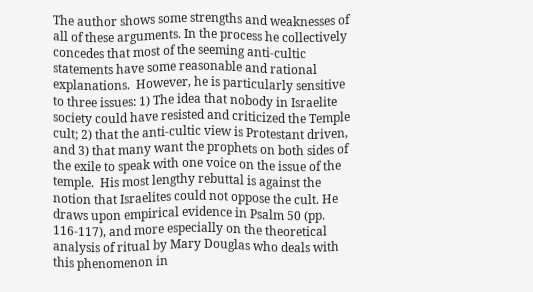The author shows some strengths and weaknesses of all of these arguments. In the process he collectively concedes that most of the seeming anti-cultic statements have some reasonable and rational explanations.  However, he is particularly sensitive to three issues: 1) The idea that nobody in Israelite society could have resisted and criticized the Temple cult; 2) that the anti-cultic view is Protestant driven, and 3) that many want the prophets on both sides of the exile to speak with one voice on the issue of the temple.  His most lengthy rebuttal is against the notion that Israelites could not oppose the cult. He draws upon empirical evidence in Psalm 50 (pp. 116-117), and more especially on the theoretical analysis of ritual by Mary Douglas who deals with this phenomenon in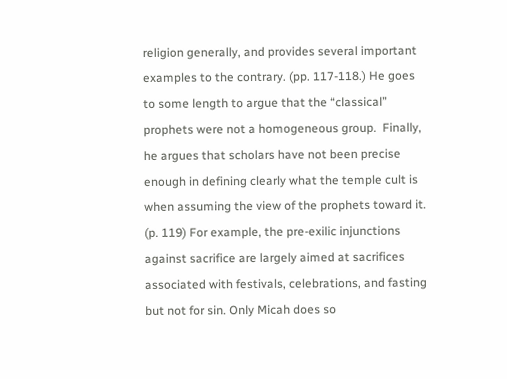religion generally, and provides several important examples to the contrary. (pp. 117-118.) He goes to some length to argue that the “classical” prophets were not a homogeneous group.  Finally, he argues that scholars have not been precise enough in defining clearly what the temple cult is when assuming the view of the prophets toward it.  (p. 119) For example, the pre-exilic injunctions against sacrifice are largely aimed at sacrifices associated with festivals, celebrations, and fasting but not for sin. Only Micah does so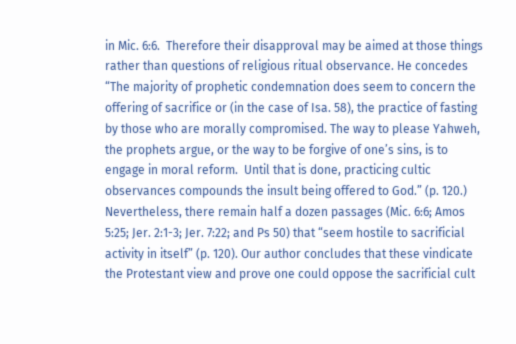in Mic. 6:6.  Therefore their disapproval may be aimed at those things rather than questions of religious ritual observance. He concedes “The majority of prophetic condemnation does seem to concern the offering of sacrifice or (in the case of Isa. 58), the practice of fasting by those who are morally compromised. The way to please Yahweh, the prophets argue, or the way to be forgive of one’s sins, is to engage in moral reform.  Until that is done, practicing cultic observances compounds the insult being offered to God.” (p. 120.) Nevertheless, there remain half a dozen passages (Mic. 6:6; Amos 5:25; Jer. 2:1-3; Jer. 7:22; and Ps 50) that “seem hostile to sacrificial activity in itself” (p. 120). Our author concludes that these vindicate the Protestant view and prove one could oppose the sacrificial cult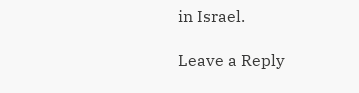in Israel.

Leave a Reply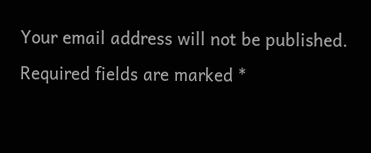Your email address will not be published. Required fields are marked *